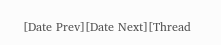[Date Prev][Date Next][Thread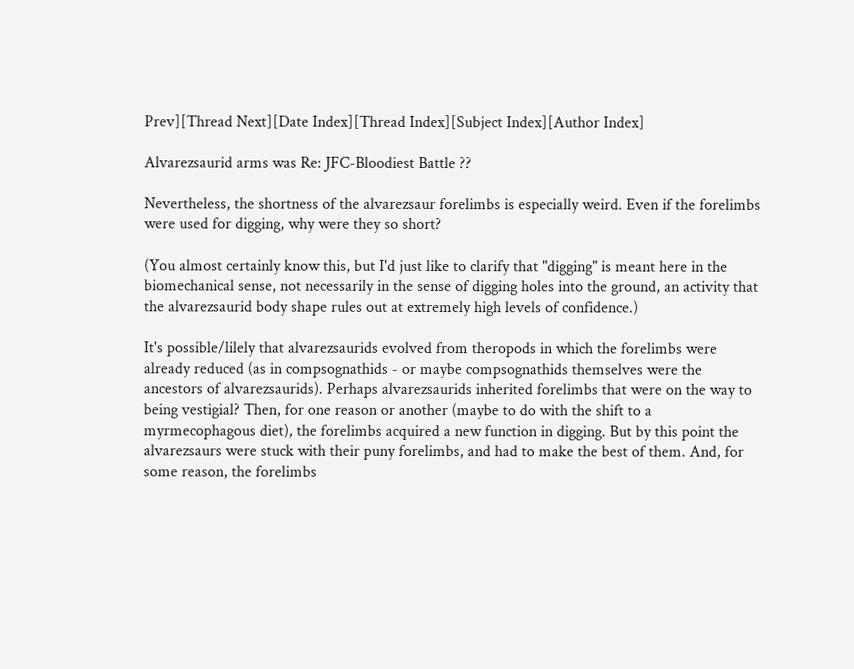Prev][Thread Next][Date Index][Thread Index][Subject Index][Author Index]

Alvarezsaurid arms was Re: JFC-Bloodiest Battle ??

Nevertheless, the shortness of the alvarezsaur forelimbs is especially weird. Even if the forelimbs were used for digging, why were they so short?

(You almost certainly know this, but I'd just like to clarify that "digging" is meant here in the biomechanical sense, not necessarily in the sense of digging holes into the ground, an activity that the alvarezsaurid body shape rules out at extremely high levels of confidence.)

It's possible/lilely that alvarezsaurids evolved from theropods in which the forelimbs were already reduced (as in compsognathids - or maybe compsognathids themselves were the ancestors of alvarezsaurids). Perhaps alvarezsaurids inherited forelimbs that were on the way to being vestigial? Then, for one reason or another (maybe to do with the shift to a myrmecophagous diet), the forelimbs acquired a new function in digging. But by this point the alvarezsaurs were stuck with their puny forelimbs, and had to make the best of them. And, for some reason, the forelimbs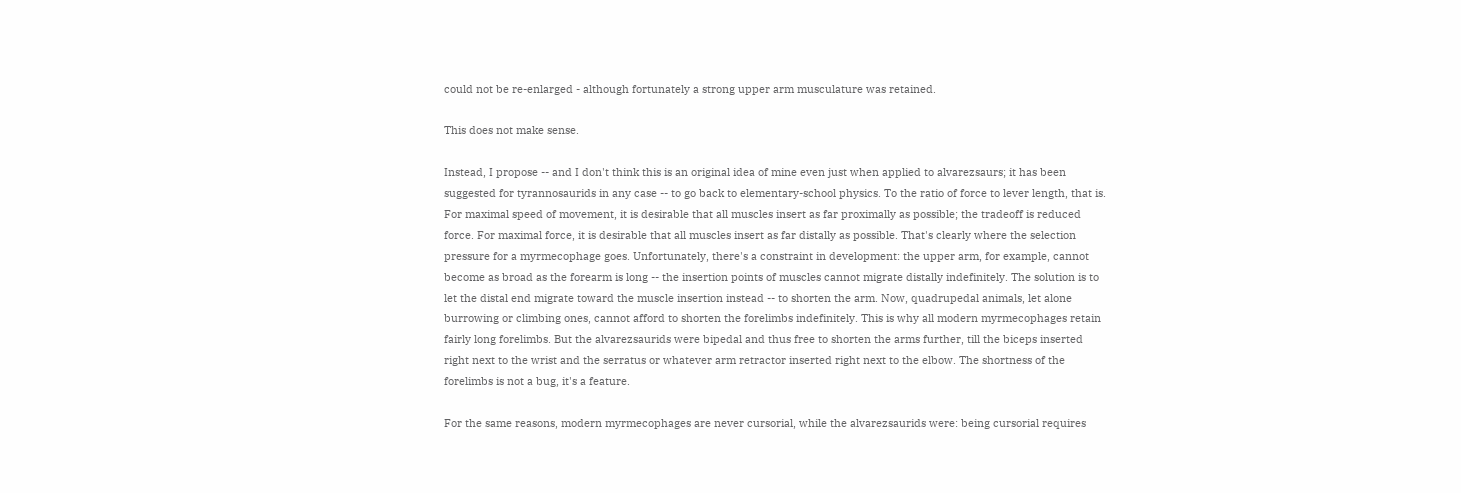could not be re-enlarged - although fortunately a strong upper arm musculature was retained.

This does not make sense.

Instead, I propose -- and I don't think this is an original idea of mine even just when applied to alvarezsaurs; it has been suggested for tyrannosaurids in any case -- to go back to elementary-school physics. To the ratio of force to lever length, that is. For maximal speed of movement, it is desirable that all muscles insert as far proximally as possible; the tradeoff is reduced force. For maximal force, it is desirable that all muscles insert as far distally as possible. That's clearly where the selection pressure for a myrmecophage goes. Unfortunately, there's a constraint in development: the upper arm, for example, cannot become as broad as the forearm is long -- the insertion points of muscles cannot migrate distally indefinitely. The solution is to let the distal end migrate toward the muscle insertion instead -- to shorten the arm. Now, quadrupedal animals, let alone burrowing or climbing ones, cannot afford to shorten the forelimbs indefinitely. This is why all modern myrmecophages retain fairly long forelimbs. But the alvarezsaurids were bipedal and thus free to shorten the arms further, till the biceps inserted right next to the wrist and the serratus or whatever arm retractor inserted right next to the elbow. The shortness of the forelimbs is not a bug, it's a feature.

For the same reasons, modern myrmecophages are never cursorial, while the alvarezsaurids were: being cursorial requires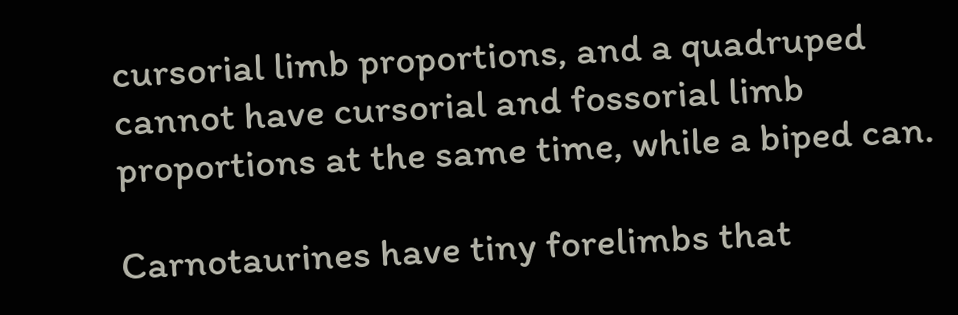cursorial limb proportions, and a quadruped cannot have cursorial and fossorial limb proportions at the same time, while a biped can.

Carnotaurines have tiny forelimbs that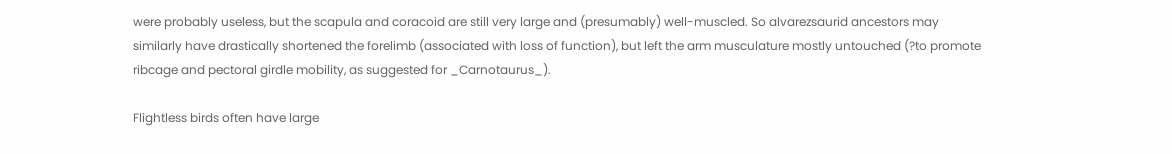were probably useless, but the scapula and coracoid are still very large and (presumably) well-muscled. So alvarezsaurid ancestors may similarly have drastically shortened the forelimb (associated with loss of function), but left the arm musculature mostly untouched (?to promote ribcage and pectoral girdle mobility, as suggested for _Carnotaurus_).

Flightless birds often have large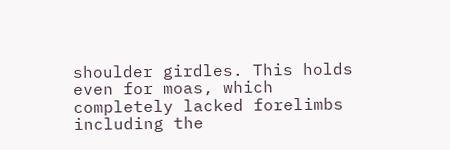shoulder girdles. This holds even for moas, which completely lacked forelimbs including the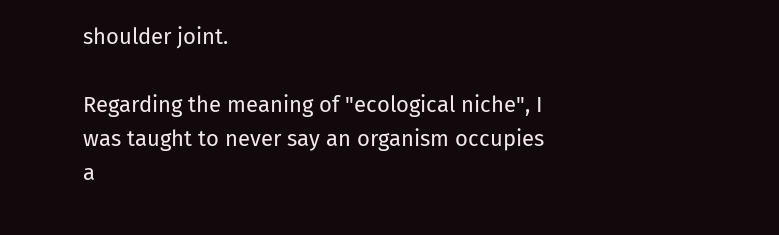shoulder joint.

Regarding the meaning of "ecological niche", I was taught to never say an organism occupies a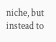niche, but instead to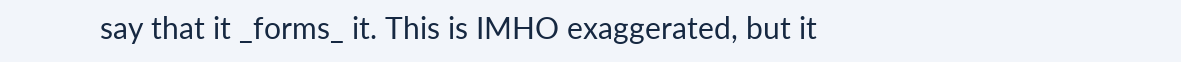say that it _forms_ it. This is IMHO exaggerated, but it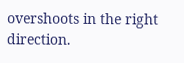overshoots in the right direction.